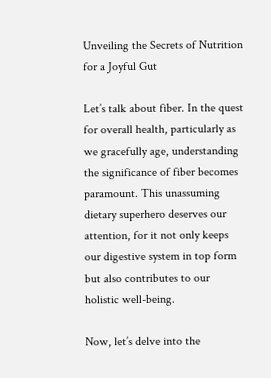Unveiling the Secrets of Nutrition for a Joyful Gut

Let’s talk about fiber. In the quest for overall health, particularly as we gracefully age, understanding the significance of fiber becomes paramount. This unassuming dietary superhero deserves our attention, for it not only keeps our digestive system in top form but also contributes to our holistic well-being.

Now, let’s delve into the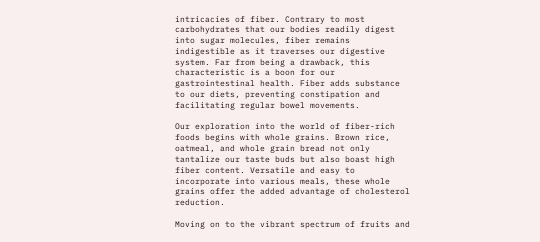intricacies of fiber. Contrary to most carbohydrates that our bodies readily digest into sugar molecules, fiber remains indigestible as it traverses our digestive system. Far from being a drawback, this characteristic is a boon for our gastrointestinal health. Fiber adds substance to our diets, preventing constipation and facilitating regular bowel movements.

Our exploration into the world of fiber-rich foods begins with whole grains. Brown rice, oatmeal, and whole grain bread not only tantalize our taste buds but also boast high fiber content. Versatile and easy to incorporate into various meals, these whole grains offer the added advantage of cholesterol reduction.

Moving on to the vibrant spectrum of fruits and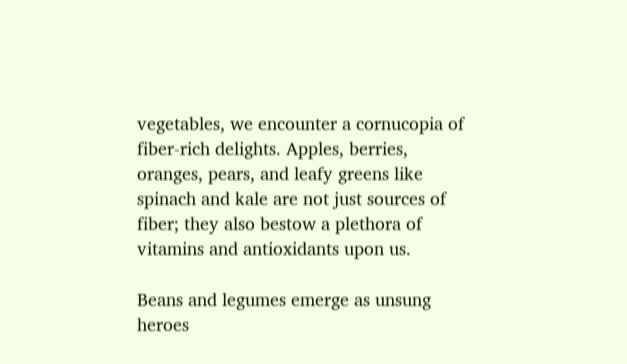vegetables, we encounter a cornucopia of fiber-rich delights. Apples, berries, oranges, pears, and leafy greens like spinach and kale are not just sources of fiber; they also bestow a plethora of vitamins and antioxidants upon us.

Beans and legumes emerge as unsung heroes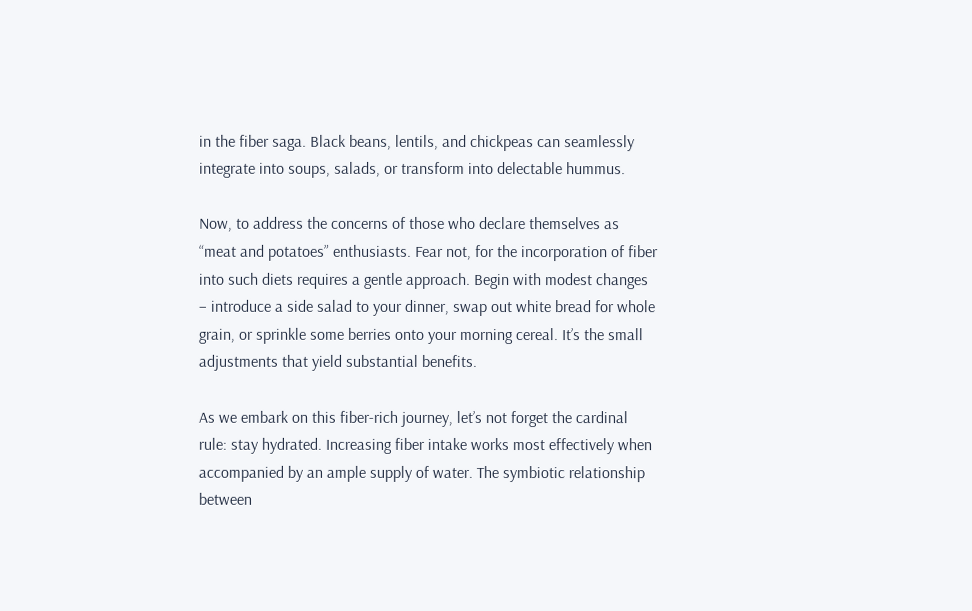in the fiber saga. Black beans, lentils, and chickpeas can seamlessly integrate into soups, salads, or transform into delectable hummus.

Now, to address the concerns of those who declare themselves as “meat and potatoes” enthusiasts. Fear not, for the incorporation of fiber into such diets requires a gentle approach. Begin with modest changes – introduce a side salad to your dinner, swap out white bread for whole grain, or sprinkle some berries onto your morning cereal. It’s the small adjustments that yield substantial benefits.

As we embark on this fiber-rich journey, let’s not forget the cardinal rule: stay hydrated. Increasing fiber intake works most effectively when accompanied by an ample supply of water. The symbiotic relationship between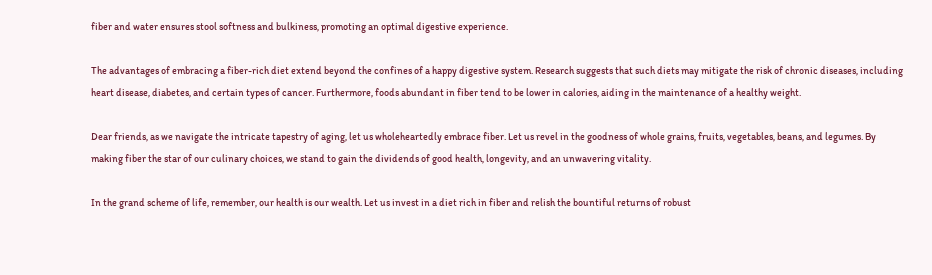fiber and water ensures stool softness and bulkiness, promoting an optimal digestive experience.

The advantages of embracing a fiber-rich diet extend beyond the confines of a happy digestive system. Research suggests that such diets may mitigate the risk of chronic diseases, including heart disease, diabetes, and certain types of cancer. Furthermore, foods abundant in fiber tend to be lower in calories, aiding in the maintenance of a healthy weight.

Dear friends, as we navigate the intricate tapestry of aging, let us wholeheartedly embrace fiber. Let us revel in the goodness of whole grains, fruits, vegetables, beans, and legumes. By making fiber the star of our culinary choices, we stand to gain the dividends of good health, longevity, and an unwavering vitality.

In the grand scheme of life, remember, our health is our wealth. Let us invest in a diet rich in fiber and relish the bountiful returns of robust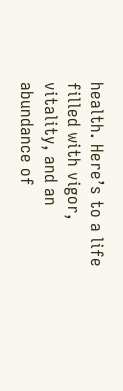health. Here’s to a life filled with vigor, vitality, and an abundance of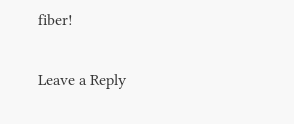fiber!

Leave a Reply